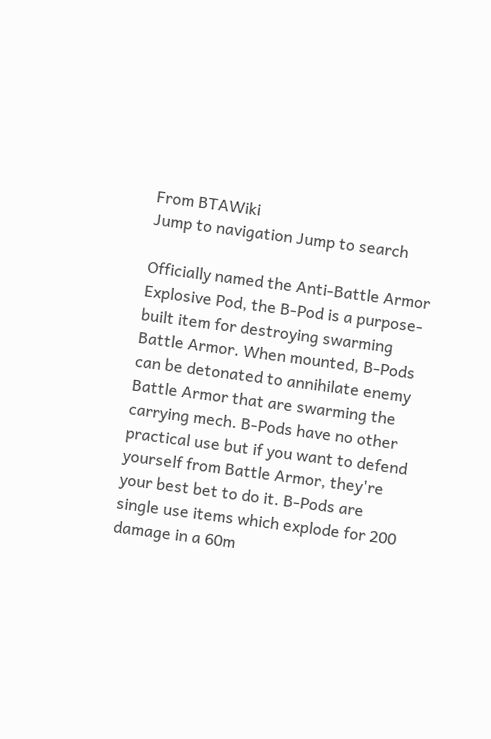From BTAWiki
Jump to navigation Jump to search

Officially named the Anti-Battle Armor Explosive Pod, the B-Pod is a purpose-built item for destroying swarming Battle Armor. When mounted, B-Pods can be detonated to annihilate enemy Battle Armor that are swarming the carrying mech. B-Pods have no other practical use but if you want to defend yourself from Battle Armor, they're your best bet to do it. B-Pods are single use items which explode for 200 damage in a 60m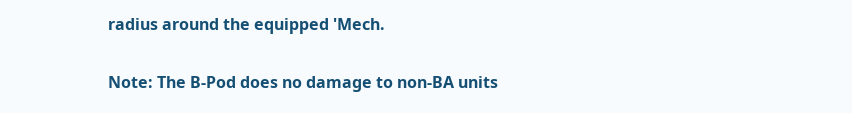radius around the equipped 'Mech.

Note: The B-Pod does no damage to non-BA units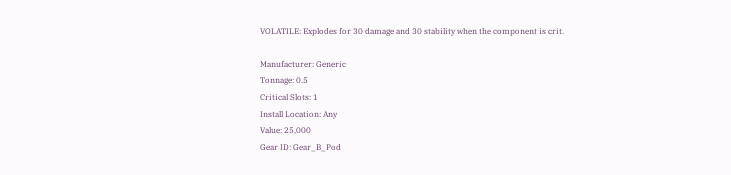VOLATILE: Explodes for 30 damage and 30 stability when the component is crit.

Manufacturer: Generic
Tonnage: 0.5
Critical Slots: 1
Install Location: Any
Value: 25,000
Gear ID: Gear_B_Pod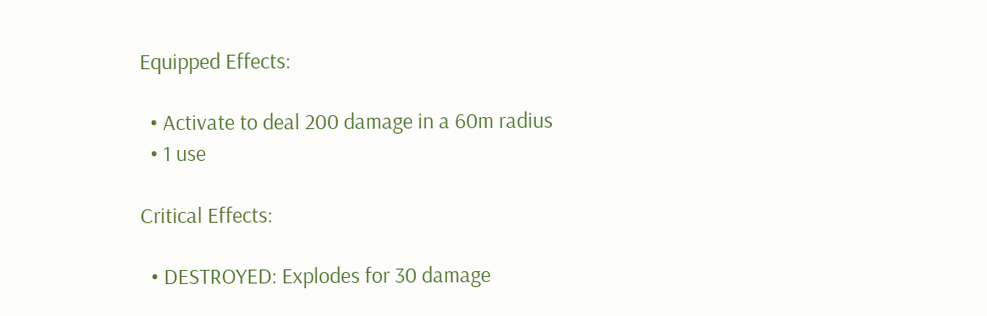Equipped Effects:

  • Activate to deal 200 damage in a 60m radius
  • 1 use

Critical Effects:

  • DESTROYED: Explodes for 30 damage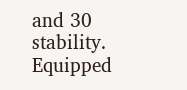and 30 stability. Equipped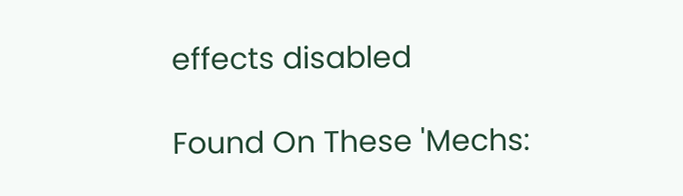effects disabled

Found On These 'Mechs: